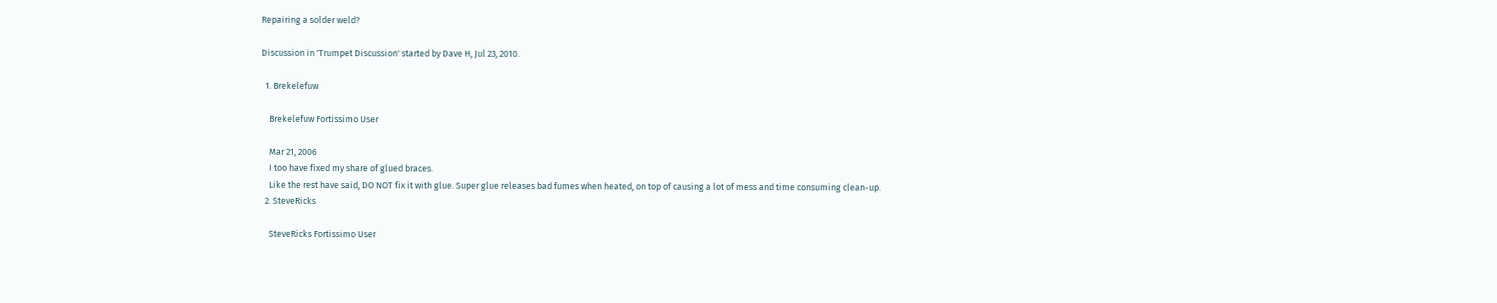Repairing a solder weld?

Discussion in 'Trumpet Discussion' started by Dave H, Jul 23, 2010.

  1. Brekelefuw

    Brekelefuw Fortissimo User

    Mar 21, 2006
    I too have fixed my share of glued braces.
    Like the rest have said, DO NOT fix it with glue. Super glue releases bad fumes when heated, on top of causing a lot of mess and time consuming clean-up.
  2. SteveRicks

    SteveRicks Fortissimo User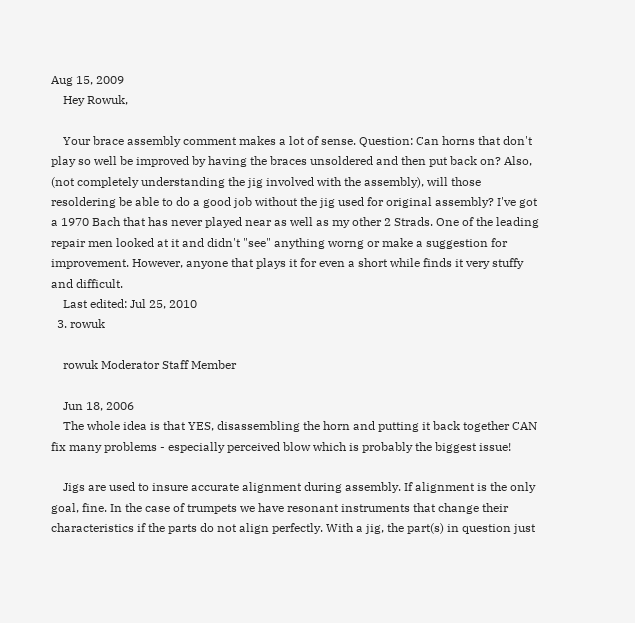Aug 15, 2009
    Hey Rowuk,

    Your brace assembly comment makes a lot of sense. Question: Can horns that don't play so well be improved by having the braces unsoldered and then put back on? Also, (not completely understanding the jig involved with the assembly), will those resoldering be able to do a good job without the jig used for original assembly? I've got a 1970 Bach that has never played near as well as my other 2 Strads. One of the leading repair men looked at it and didn't "see" anything worng or make a suggestion for improvement. However, anyone that plays it for even a short while finds it very stuffy and difficult.
    Last edited: Jul 25, 2010
  3. rowuk

    rowuk Moderator Staff Member

    Jun 18, 2006
    The whole idea is that YES, disassembling the horn and putting it back together CAN fix many problems - especially perceived blow which is probably the biggest issue!

    Jigs are used to insure accurate alignment during assembly. If alignment is the only goal, fine. In the case of trumpets we have resonant instruments that change their characteristics if the parts do not align perfectly. With a jig, the part(s) in question just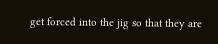get forced into the jig so that they are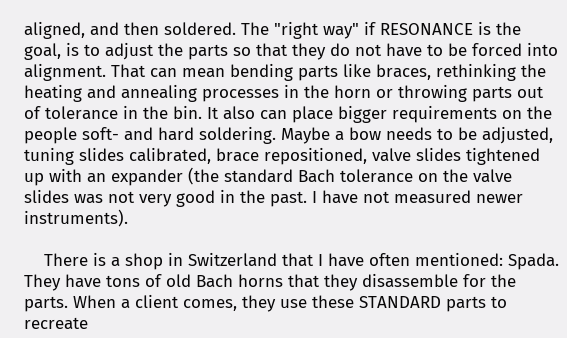aligned, and then soldered. The "right way" if RESONANCE is the goal, is to adjust the parts so that they do not have to be forced into alignment. That can mean bending parts like braces, rethinking the heating and annealing processes in the horn or throwing parts out of tolerance in the bin. It also can place bigger requirements on the people soft- and hard soldering. Maybe a bow needs to be adjusted, tuning slides calibrated, brace repositioned, valve slides tightened up with an expander (the standard Bach tolerance on the valve slides was not very good in the past. I have not measured newer instruments).

    There is a shop in Switzerland that I have often mentioned: Spada. They have tons of old Bach horns that they disassemble for the parts. When a client comes, they use these STANDARD parts to recreate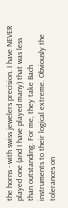the horns - with swiss jewelers precision. I have NEVER played one (and I have played many) that was less than outstanding. For me, they take Bach instruments to their logical extreme. Obviously the tolerances on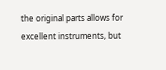the original parts allows for excellent instruments, but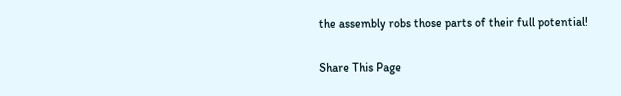the assembly robs those parts of their full potential!

Share This Page